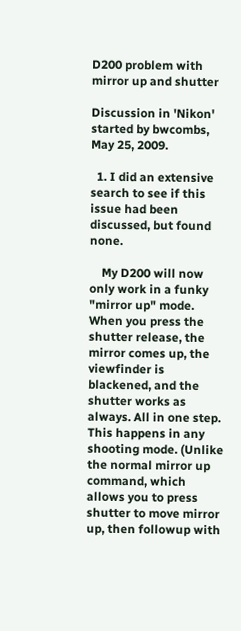D200 problem with mirror up and shutter

Discussion in 'Nikon' started by bwcombs, May 25, 2009.

  1. I did an extensive search to see if this issue had been discussed, but found none.

    My D200 will now only work in a funky "mirror up" mode. When you press the shutter release, the mirror comes up, the viewfinder is blackened, and the shutter works as always. All in one step. This happens in any shooting mode. (Unlike the normal mirror up command, which allows you to press shutter to move mirror up, then followup with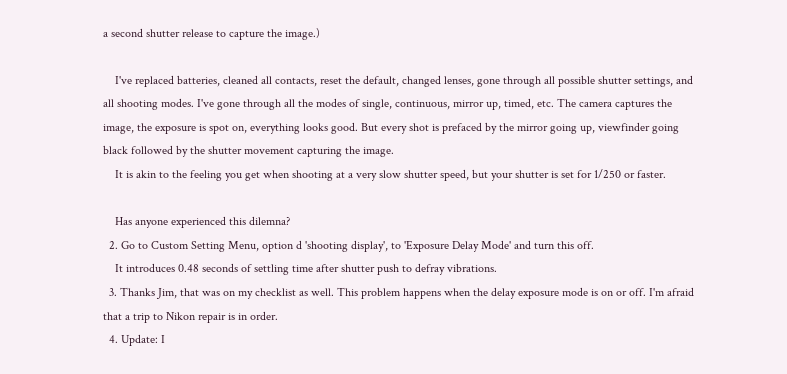a second shutter release to capture the image.)

    I've replaced batteries, cleaned all contacts, reset the default, changed lenses, gone through all possible shutter settings, and all shooting modes. I've gone through all the modes of single, continuous, mirror up, timed, etc. The camera captures the image, the exposure is spot on, everything looks good. But every shot is prefaced by the mirror going up, viewfinder going black followed by the shutter movement capturing the image.
    It is akin to the feeling you get when shooting at a very slow shutter speed, but your shutter is set for 1/250 or faster.

    Has anyone experienced this dilemna?
  2. Go to Custom Setting Menu, option d 'shooting display', to 'Exposure Delay Mode' and turn this off.
    It introduces 0.48 seconds of settling time after shutter push to defray vibrations.
  3. Thanks Jim, that was on my checklist as well. This problem happens when the delay exposure mode is on or off. I'm afraid that a trip to Nikon repair is in order.
  4. Update: I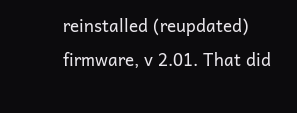reinstalled (reupdated) firmware, v 2.01. That did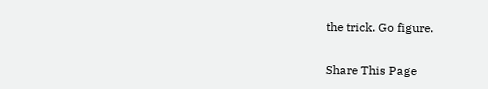the trick. Go figure.

Share This Page